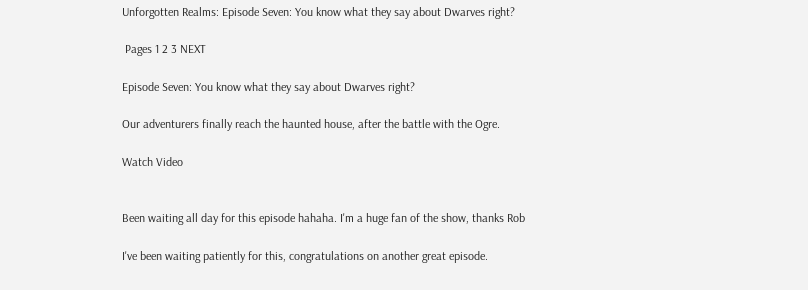Unforgotten Realms: Episode Seven: You know what they say about Dwarves right?

 Pages 1 2 3 NEXT

Episode Seven: You know what they say about Dwarves right?

Our adventurers finally reach the haunted house, after the battle with the Ogre.

Watch Video


Been waiting all day for this episode hahaha. I'm a huge fan of the show, thanks Rob

I've been waiting patiently for this, congratulations on another great episode.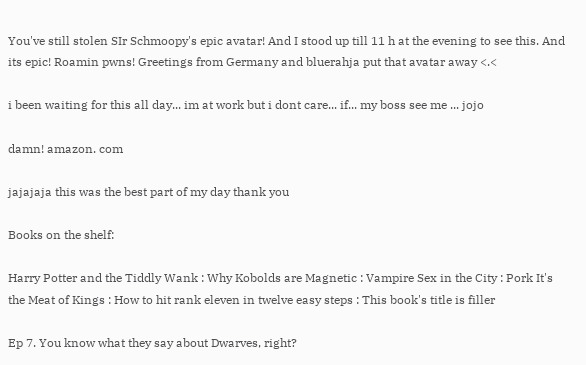You've still stolen SIr Schmoopy's epic avatar! And I stood up till 11 h at the evening to see this. And its epic! Roamin pwns! Greetings from Germany and bluerahja put that avatar away <.<

i been waiting for this all day... im at work but i dont care... if... my boss see me ... jojo

damn! amazon. com

jajajaja this was the best part of my day thank you

Books on the shelf:

Harry Potter and the Tiddly Wank : Why Kobolds are Magnetic : Vampire Sex in the City : Pork It's the Meat of Kings : How to hit rank eleven in twelve easy steps : This book's title is filler

Ep 7. You know what they say about Dwarves, right?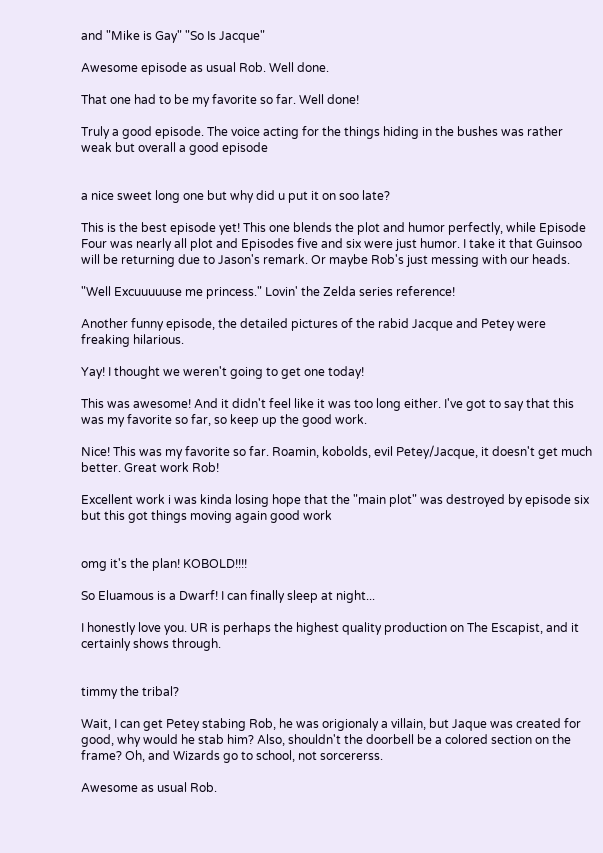and "Mike is Gay" "So Is Jacque"

Awesome episode as usual Rob. Well done.

That one had to be my favorite so far. Well done!

Truly a good episode. The voice acting for the things hiding in the bushes was rather weak but overall a good episode


a nice sweet long one but why did u put it on soo late?

This is the best episode yet! This one blends the plot and humor perfectly, while Episode Four was nearly all plot and Episodes five and six were just humor. I take it that Guinsoo will be returning due to Jason's remark. Or maybe Rob's just messing with our heads.

"Well Excuuuuuse me princess." Lovin' the Zelda series reference!

Another funny episode, the detailed pictures of the rabid Jacque and Petey were freaking hilarious.

Yay! I thought we weren't going to get one today!

This was awesome! And it didn't feel like it was too long either. I've got to say that this was my favorite so far, so keep up the good work.

Nice! This was my favorite so far. Roamin, kobolds, evil Petey/Jacque, it doesn't get much better. Great work Rob!

Excellent work i was kinda losing hope that the "main plot" was destroyed by episode six but this got things moving again good work


omg it's the plan! KOBOLD!!!!

So Eluamous is a Dwarf! I can finally sleep at night...

I honestly love you. UR is perhaps the highest quality production on The Escapist, and it certainly shows through.


timmy the tribal?

Wait, I can get Petey stabing Rob, he was origionaly a villain, but Jaque was created for good, why would he stab him? Also, shouldn't the doorbell be a colored section on the frame? Oh, and Wizards go to school, not sorcererss.

Awesome as usual Rob.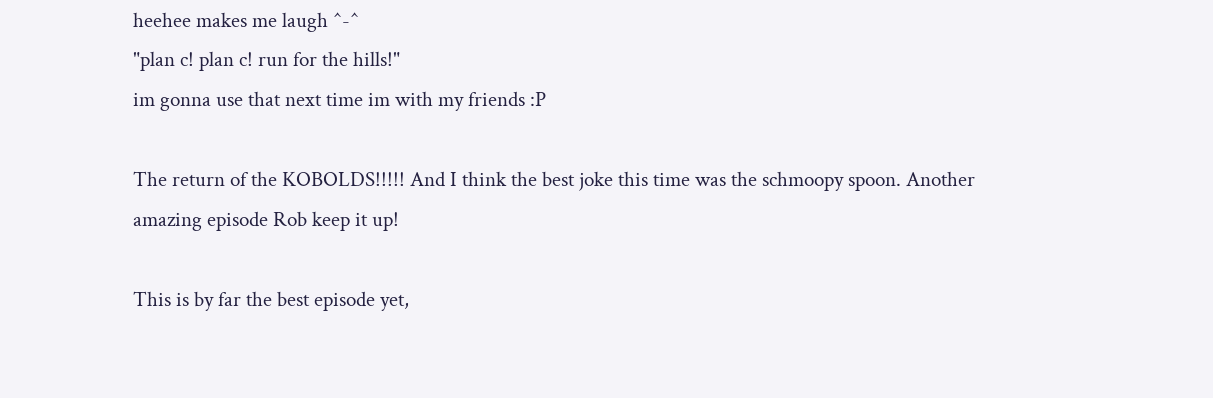heehee makes me laugh ^-^
"plan c! plan c! run for the hills!"
im gonna use that next time im with my friends :P

The return of the KOBOLDS!!!!! And I think the best joke this time was the schmoopy spoon. Another amazing episode Rob keep it up!

This is by far the best episode yet,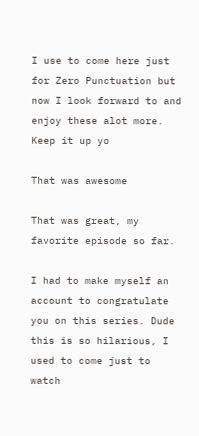I use to come here just for Zero Punctuation but now I look forward to and enjoy these alot more. Keep it up yo

That was awesome

That was great, my favorite episode so far.

I had to make myself an account to congratulate you on this series. Dude this is so hilarious, I used to come just to watch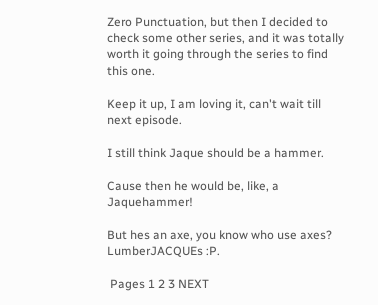Zero Punctuation, but then I decided to check some other series, and it was totally worth it going through the series to find this one.

Keep it up, I am loving it, can't wait till next episode.

I still think Jaque should be a hammer.

Cause then he would be, like, a Jaquehammer!

But hes an axe, you know who use axes? LumberJACQUEs :P.

 Pages 1 2 3 NEXT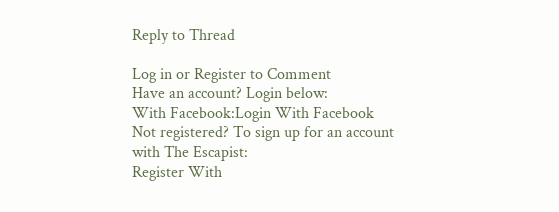Reply to Thread

Log in or Register to Comment
Have an account? Login below:
With Facebook:Login With Facebook
Not registered? To sign up for an account with The Escapist:
Register With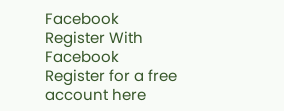Facebook
Register With Facebook
Register for a free account here